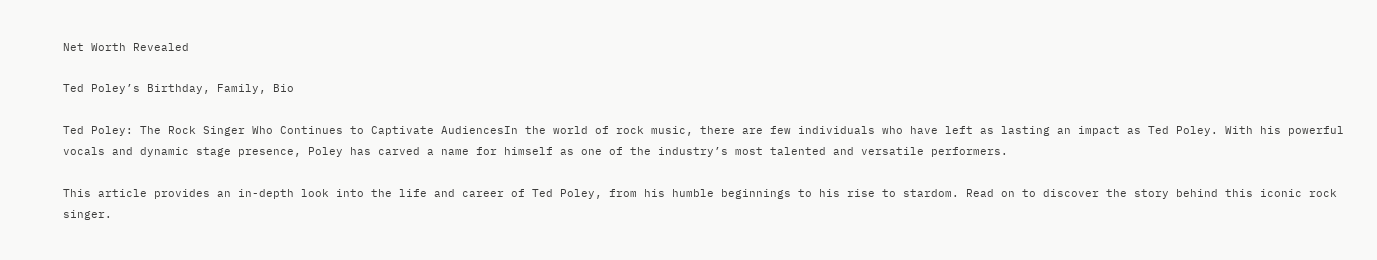Net Worth Revealed

Ted Poley’s Birthday, Family, Bio

Ted Poley: The Rock Singer Who Continues to Captivate AudiencesIn the world of rock music, there are few individuals who have left as lasting an impact as Ted Poley. With his powerful vocals and dynamic stage presence, Poley has carved a name for himself as one of the industry’s most talented and versatile performers.

This article provides an in-depth look into the life and career of Ted Poley, from his humble beginnings to his rise to stardom. Read on to discover the story behind this iconic rock singer.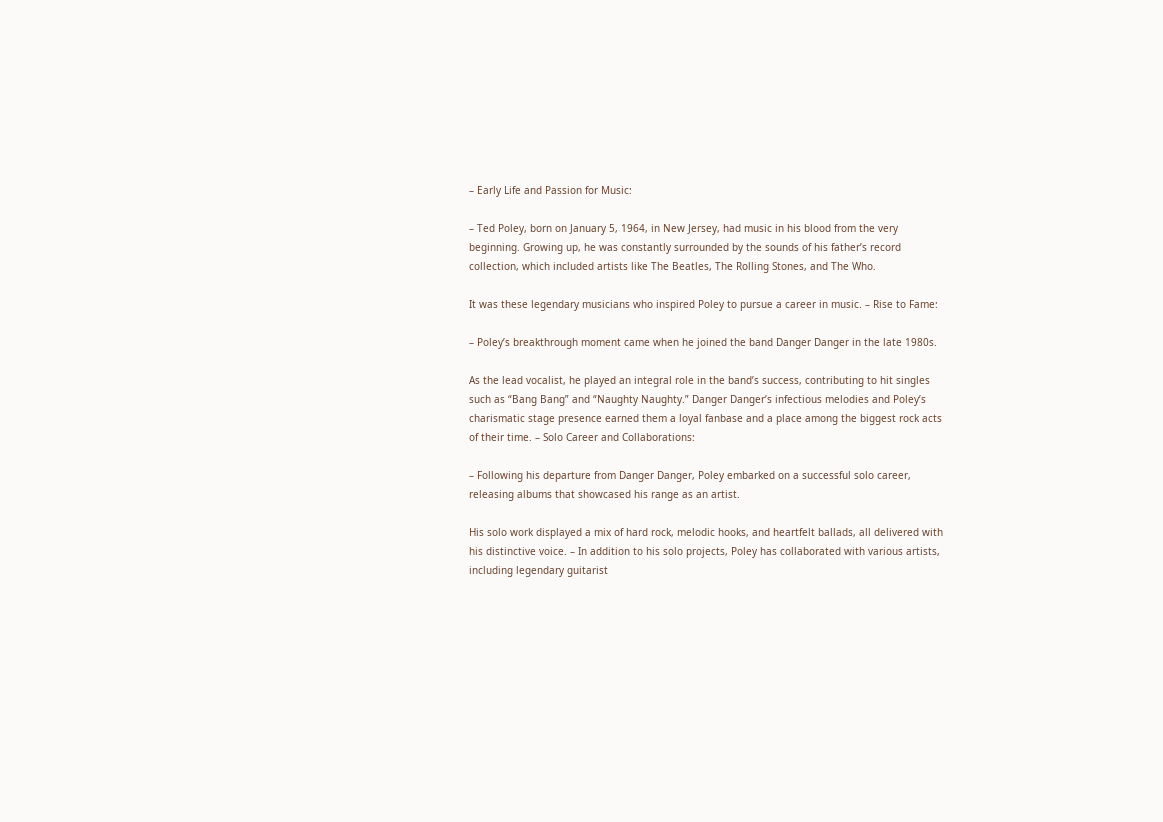– Early Life and Passion for Music:

– Ted Poley, born on January 5, 1964, in New Jersey, had music in his blood from the very beginning. Growing up, he was constantly surrounded by the sounds of his father’s record collection, which included artists like The Beatles, The Rolling Stones, and The Who.

It was these legendary musicians who inspired Poley to pursue a career in music. – Rise to Fame:

– Poley’s breakthrough moment came when he joined the band Danger Danger in the late 1980s.

As the lead vocalist, he played an integral role in the band’s success, contributing to hit singles such as “Bang Bang” and “Naughty Naughty.” Danger Danger’s infectious melodies and Poley’s charismatic stage presence earned them a loyal fanbase and a place among the biggest rock acts of their time. – Solo Career and Collaborations:

– Following his departure from Danger Danger, Poley embarked on a successful solo career, releasing albums that showcased his range as an artist.

His solo work displayed a mix of hard rock, melodic hooks, and heartfelt ballads, all delivered with his distinctive voice. – In addition to his solo projects, Poley has collaborated with various artists, including legendary guitarist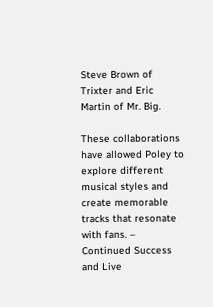Steve Brown of Trixter and Eric Martin of Mr. Big.

These collaborations have allowed Poley to explore different musical styles and create memorable tracks that resonate with fans. – Continued Success and Live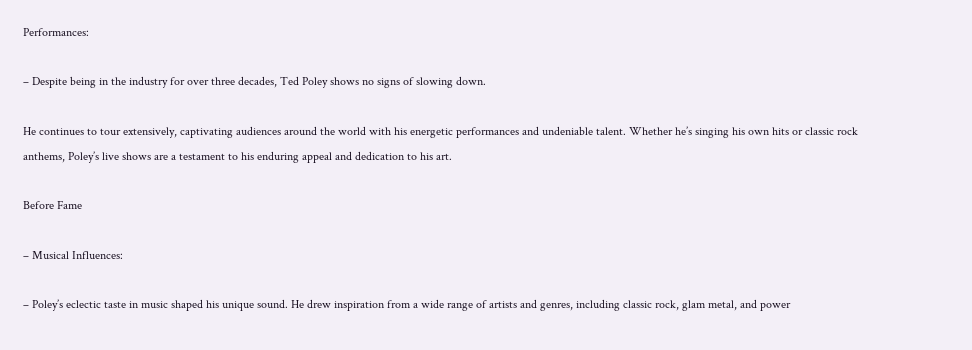Performances:

– Despite being in the industry for over three decades, Ted Poley shows no signs of slowing down.

He continues to tour extensively, captivating audiences around the world with his energetic performances and undeniable talent. Whether he’s singing his own hits or classic rock anthems, Poley’s live shows are a testament to his enduring appeal and dedication to his art.

Before Fame

– Musical Influences:

– Poley’s eclectic taste in music shaped his unique sound. He drew inspiration from a wide range of artists and genres, including classic rock, glam metal, and power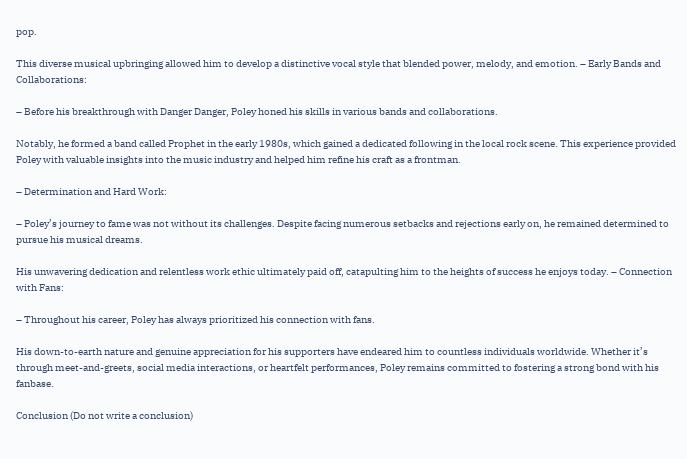pop.

This diverse musical upbringing allowed him to develop a distinctive vocal style that blended power, melody, and emotion. – Early Bands and Collaborations:

– Before his breakthrough with Danger Danger, Poley honed his skills in various bands and collaborations.

Notably, he formed a band called Prophet in the early 1980s, which gained a dedicated following in the local rock scene. This experience provided Poley with valuable insights into the music industry and helped him refine his craft as a frontman.

– Determination and Hard Work:

– Poley’s journey to fame was not without its challenges. Despite facing numerous setbacks and rejections early on, he remained determined to pursue his musical dreams.

His unwavering dedication and relentless work ethic ultimately paid off, catapulting him to the heights of success he enjoys today. – Connection with Fans:

– Throughout his career, Poley has always prioritized his connection with fans.

His down-to-earth nature and genuine appreciation for his supporters have endeared him to countless individuals worldwide. Whether it’s through meet-and-greets, social media interactions, or heartfelt performances, Poley remains committed to fostering a strong bond with his fanbase.

Conclusion (Do not write a conclusion)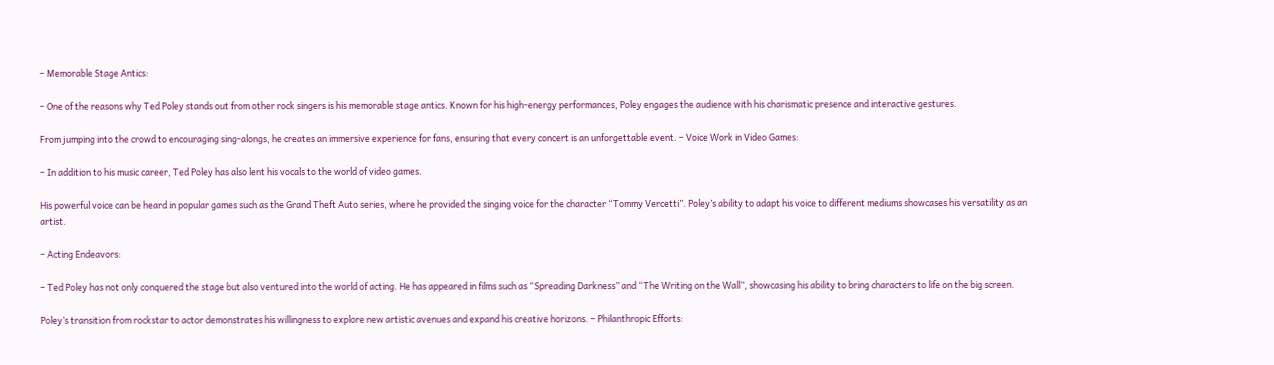– Memorable Stage Antics:

– One of the reasons why Ted Poley stands out from other rock singers is his memorable stage antics. Known for his high-energy performances, Poley engages the audience with his charismatic presence and interactive gestures.

From jumping into the crowd to encouraging sing-alongs, he creates an immersive experience for fans, ensuring that every concert is an unforgettable event. – Voice Work in Video Games:

– In addition to his music career, Ted Poley has also lent his vocals to the world of video games.

His powerful voice can be heard in popular games such as the Grand Theft Auto series, where he provided the singing voice for the character “Tommy Vercetti”. Poley’s ability to adapt his voice to different mediums showcases his versatility as an artist.

– Acting Endeavors:

– Ted Poley has not only conquered the stage but also ventured into the world of acting. He has appeared in films such as “Spreading Darkness” and “The Writing on the Wall”, showcasing his ability to bring characters to life on the big screen.

Poley’s transition from rockstar to actor demonstrates his willingness to explore new artistic avenues and expand his creative horizons. – Philanthropic Efforts: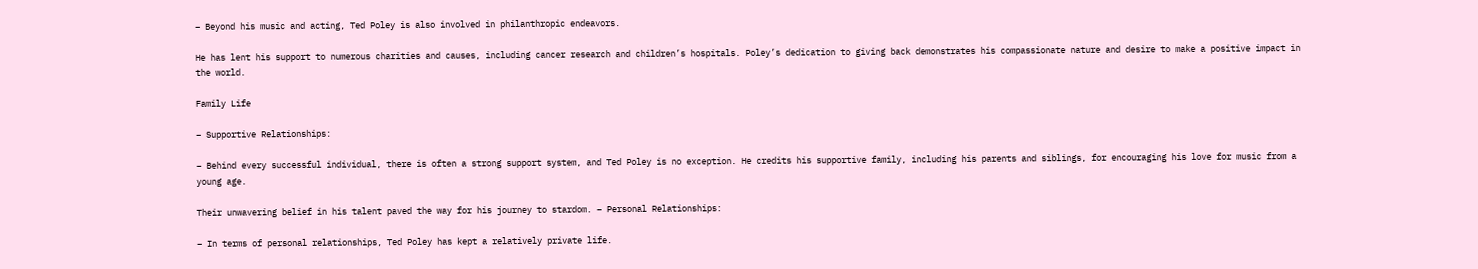– Beyond his music and acting, Ted Poley is also involved in philanthropic endeavors.

He has lent his support to numerous charities and causes, including cancer research and children’s hospitals. Poley’s dedication to giving back demonstrates his compassionate nature and desire to make a positive impact in the world.

Family Life

– Supportive Relationships:

– Behind every successful individual, there is often a strong support system, and Ted Poley is no exception. He credits his supportive family, including his parents and siblings, for encouraging his love for music from a young age.

Their unwavering belief in his talent paved the way for his journey to stardom. – Personal Relationships:

– In terms of personal relationships, Ted Poley has kept a relatively private life.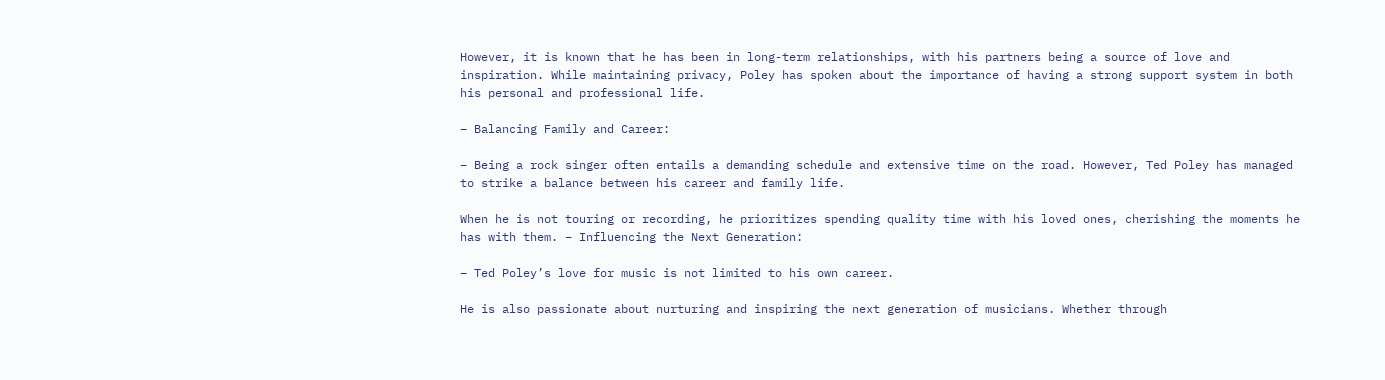However, it is known that he has been in long-term relationships, with his partners being a source of love and inspiration. While maintaining privacy, Poley has spoken about the importance of having a strong support system in both his personal and professional life.

– Balancing Family and Career:

– Being a rock singer often entails a demanding schedule and extensive time on the road. However, Ted Poley has managed to strike a balance between his career and family life.

When he is not touring or recording, he prioritizes spending quality time with his loved ones, cherishing the moments he has with them. – Influencing the Next Generation:

– Ted Poley’s love for music is not limited to his own career.

He is also passionate about nurturing and inspiring the next generation of musicians. Whether through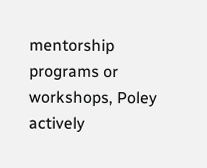mentorship programs or workshops, Poley actively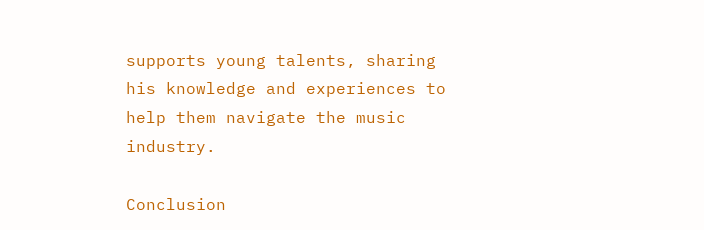supports young talents, sharing his knowledge and experiences to help them navigate the music industry.

Conclusion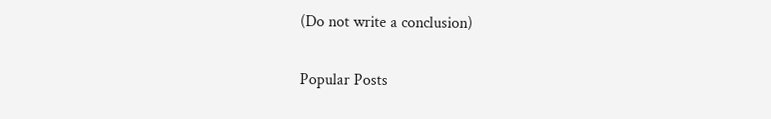(Do not write a conclusion)

Popular Posts